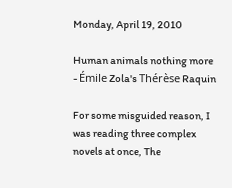Monday, April 19, 2010

Human animals nothing more - Émile Zola's Thérèse Raquin

For some misguided reason, I was reading three complex novels at once, The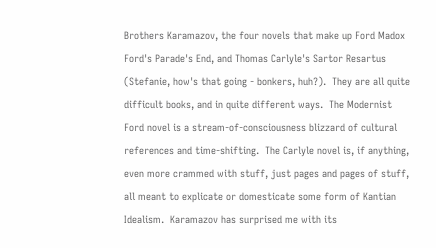Brothers Karamazov, the four novels that make up Ford Madox Ford's Parade's End, and Thomas Carlyle's Sartor Resartus (Stefanie, how's that going - bonkers, huh?).  They are all quite difficult books, and in quite different ways.  The Modernist Ford novel is a stream-of-consciousness blizzard of cultural references and time-shifting.  The Carlyle novel is, if anything, even more crammed with stuff, just pages and pages of stuff, all meant to explicate or domesticate some form of Kantian Idealism.  Karamazov has surprised me with its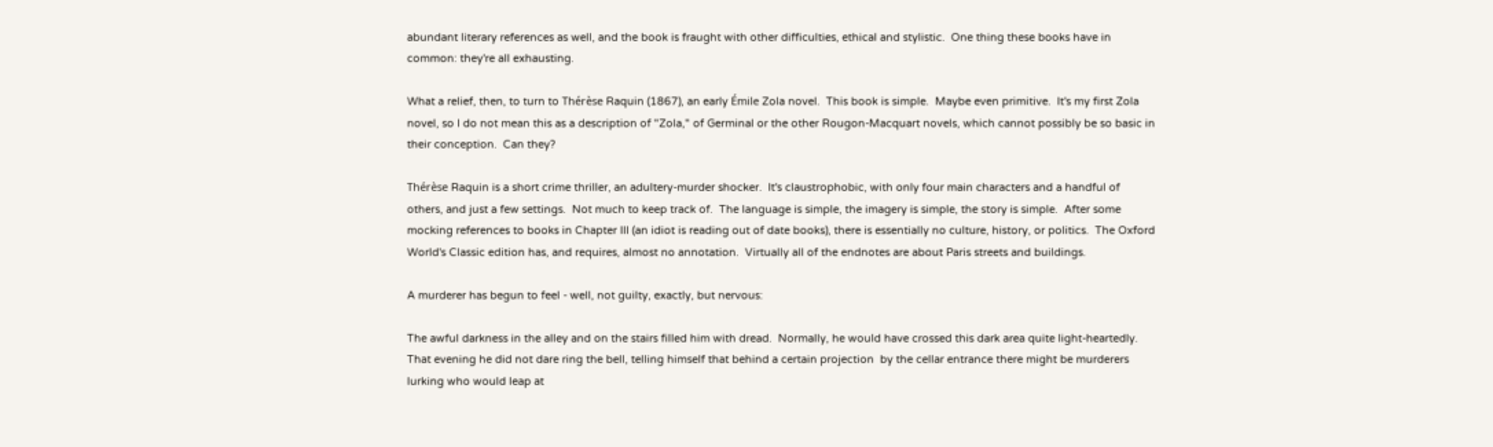abundant literary references as well, and the book is fraught with other difficulties, ethical and stylistic.  One thing these books have in common: they're all exhausting.

What a relief, then, to turn to Thérèse Raquin (1867), an early Émile Zola novel.  This book is simple.  Maybe even primitive.  It's my first Zola novel, so I do not mean this as a description of "Zola," of Germinal or the other Rougon-Macquart novels, which cannot possibly be so basic in their conception.  Can they?

Thérèse Raquin is a short crime thriller, an adultery-murder shocker.  It's claustrophobic, with only four main characters and a handful of others, and just a few settings.  Not much to keep track of.  The language is simple, the imagery is simple, the story is simple.  After some mocking references to books in Chapter III (an idiot is reading out of date books), there is essentially no culture, history, or politics.  The Oxford World's Classic edition has, and requires, almost no annotation.  Virtually all of the endnotes are about Paris streets and buildings.

A murderer has begun to feel - well, not guilty, exactly, but nervous:

The awful darkness in the alley and on the stairs filled him with dread.  Normally, he would have crossed this dark area quite light-heartedly.  That evening he did not dare ring the bell, telling himself that behind a certain projection  by the cellar entrance there might be murderers lurking who would leap at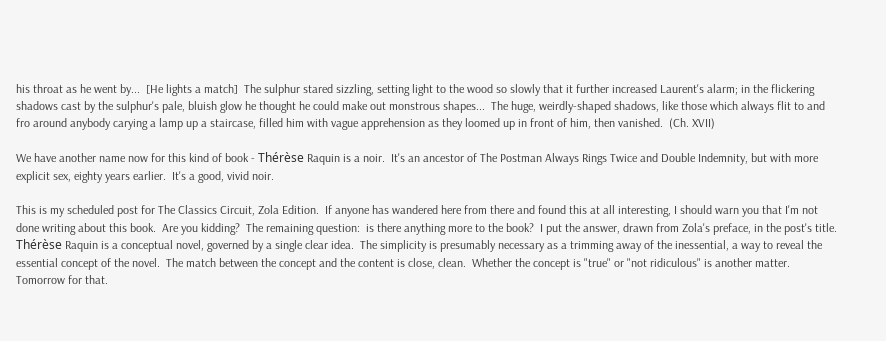his throat as he went by...  [He lights a match]  The sulphur stared sizzling, setting light to the wood so slowly that it further increased Laurent's alarm; in the flickering shadows cast by the sulphur's pale, bluish glow he thought he could make out monstrous shapes...  The huge, weirdly-shaped shadows, like those which always flit to and fro around anybody carying a lamp up a staircase, filled him with vague apprehension as they loomed up in front of him, then vanished.  (Ch. XVII)

We have another name now for this kind of book - Thérèse Raquin is a noir.  It's an ancestor of The Postman Always Rings Twice and Double Indemnity, but with more explicit sex, eighty years earlier.  It's a good, vivid noir.

This is my scheduled post for The Classics Circuit, Zola Edition.  If anyone has wandered here from there and found this at all interesting, I should warn you that I'm not done writing about this book.  Are you kidding?  The remaining question:  is there anything more to the book?  I put the answer, drawn from Zola's preface, in the post's title.  Thérèse Raquin is a conceptual novel, governed by a single clear idea.  The simplicity is presumably necessary as a trimming away of the inessential, a way to reveal the essential concept of the novel.  The match between the concept and the content is close, clean.  Whether the concept is "true" or "not ridiculous" is another matter.
Tomorrow for that.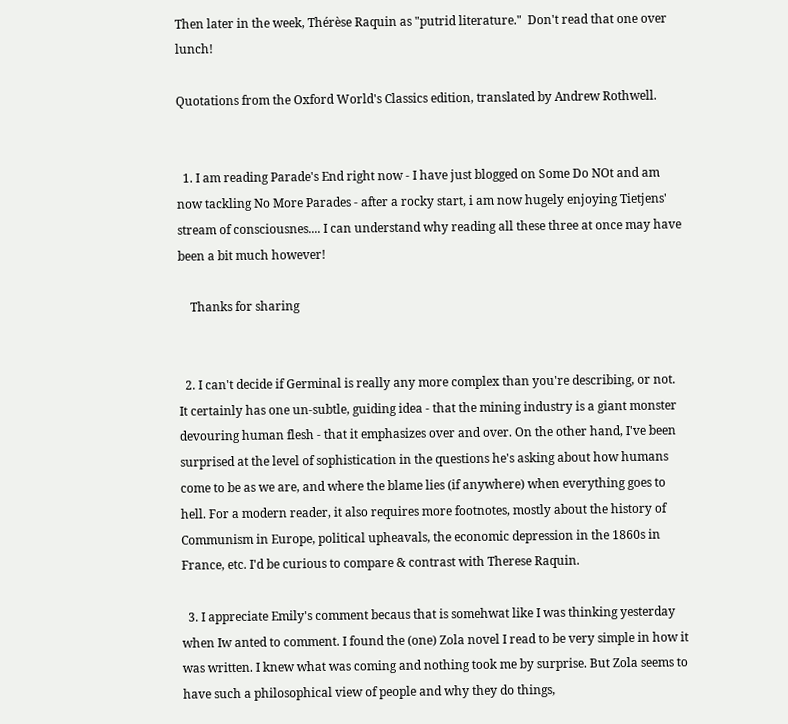Then later in the week, Thérèse Raquin as "putrid literature."  Don't read that one over lunch!

Quotations from the Oxford World's Classics edition, translated by Andrew Rothwell.


  1. I am reading Parade's End right now - I have just blogged on Some Do NOt and am now tackling No More Parades - after a rocky start, i am now hugely enjoying Tietjens' stream of consciousnes.... I can understand why reading all these three at once may have been a bit much however!

    Thanks for sharing


  2. I can't decide if Germinal is really any more complex than you're describing, or not. It certainly has one un-subtle, guiding idea - that the mining industry is a giant monster devouring human flesh - that it emphasizes over and over. On the other hand, I've been surprised at the level of sophistication in the questions he's asking about how humans come to be as we are, and where the blame lies (if anywhere) when everything goes to hell. For a modern reader, it also requires more footnotes, mostly about the history of Communism in Europe, political upheavals, the economic depression in the 1860s in France, etc. I'd be curious to compare & contrast with Therese Raquin.

  3. I appreciate Emily's comment becaus that is somehwat like I was thinking yesterday when Iw anted to comment. I found the (one) Zola novel I read to be very simple in how it was written. I knew what was coming and nothing took me by surprise. But Zola seems to have such a philosophical view of people and why they do things,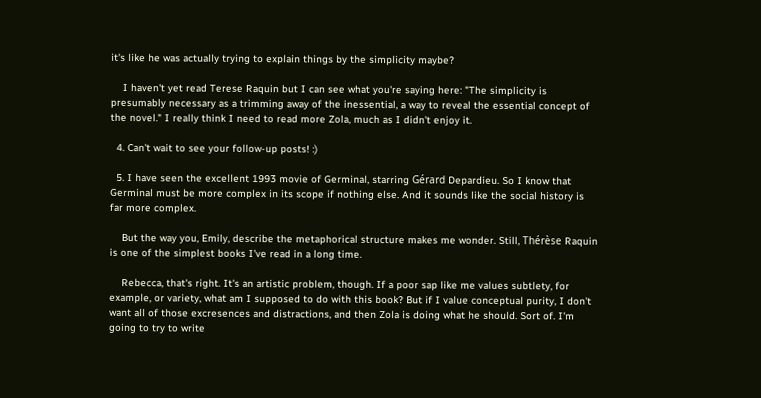it's like he was actually trying to explain things by the simplicity maybe?

    I haven't yet read Terese Raquin but I can see what you're saying here: "The simplicity is presumably necessary as a trimming away of the inessential, a way to reveal the essential concept of the novel." I really think I need to read more Zola, much as I didn't enjoy it.

  4. Can't wait to see your follow-up posts! :)

  5. I have seen the excellent 1993 movie of Germinal, starring Gérard Depardieu. So I know that Germinal must be more complex in its scope if nothing else. And it sounds like the social history is far more complex.

    But the way you, Emily, describe the metaphorical structure makes me wonder. Still, Thérèse Raquin is one of the simplest books I've read in a long time.

    Rebecca, that's right. It's an artistic problem, though. If a poor sap like me values subtlety, for example, or variety, what am I supposed to do with this book? But if I value conceptual purity, I don't want all of those excresences and distractions, and then Zola is doing what he should. Sort of. I'm going to try to write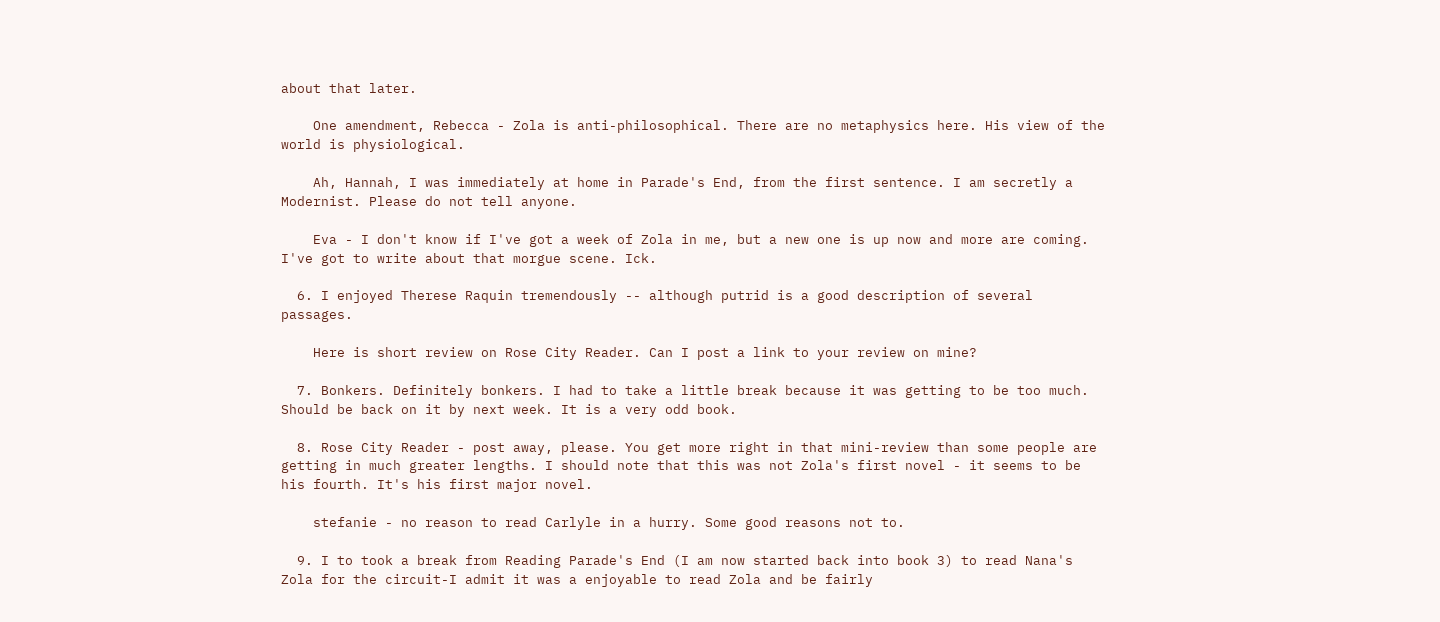about that later.

    One amendment, Rebecca - Zola is anti-philosophical. There are no metaphysics here. His view of the world is physiological.

    Ah, Hannah, I was immediately at home in Parade's End, from the first sentence. I am secretly a Modernist. Please do not tell anyone.

    Eva - I don't know if I've got a week of Zola in me, but a new one is up now and more are coming. I've got to write about that morgue scene. Ick.

  6. I enjoyed Therese Raquin tremendously -- although putrid is a good description of several passages.

    Here is short review on Rose City Reader. Can I post a link to your review on mine?

  7. Bonkers. Definitely bonkers. I had to take a little break because it was getting to be too much. Should be back on it by next week. It is a very odd book.

  8. Rose City Reader - post away, please. You get more right in that mini-review than some people are getting in much greater lengths. I should note that this was not Zola's first novel - it seems to be his fourth. It's his first major novel.

    stefanie - no reason to read Carlyle in a hurry. Some good reasons not to.

  9. I to took a break from Reading Parade's End (I am now started back into book 3) to read Nana's Zola for the circuit-I admit it was a enjoyable to read Zola and be fairly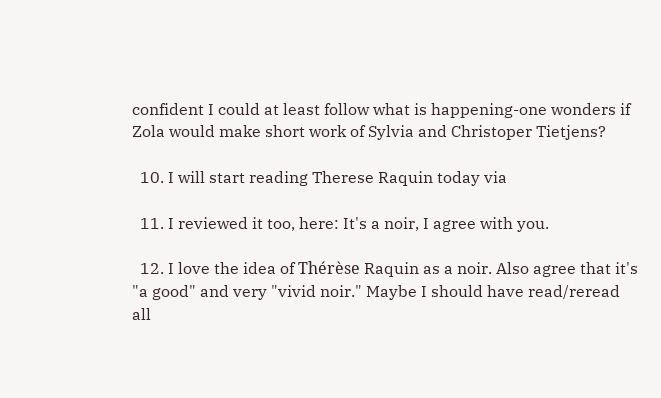confident I could at least follow what is happening-one wonders if Zola would make short work of Sylvia and Christoper Tietjens?

  10. I will start reading Therese Raquin today via

  11. I reviewed it too, here: It's a noir, I agree with you.

  12. I love the idea of Thérèse Raquin as a noir. Also agree that it's "a good" and very "vivid noir." Maybe I should have read/reread all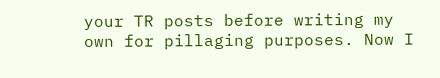your TR posts before writing my own for pillaging purposes. Now I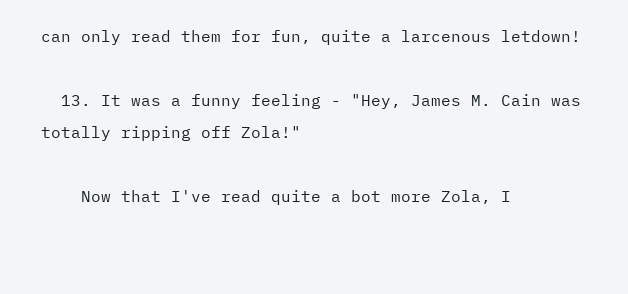can only read them for fun, quite a larcenous letdown!

  13. It was a funny feeling - "Hey, James M. Cain was totally ripping off Zola!"

    Now that I've read quite a bot more Zola, I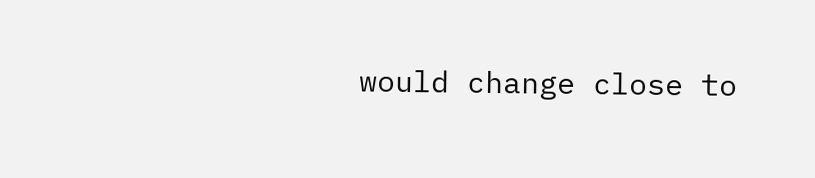would change close to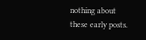nothing about these early posts.